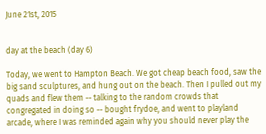June 21st, 2015


day at the beach (day 6)

Today, we went to Hampton Beach. We got cheap beach food, saw the big sand sculptures, and hung out on the beach. Then I pulled out my quads and flew them -- talking to the random crowds that congregated in doing so -- bought frydoe, and went to playland arcade, where I was reminded again why you should never play the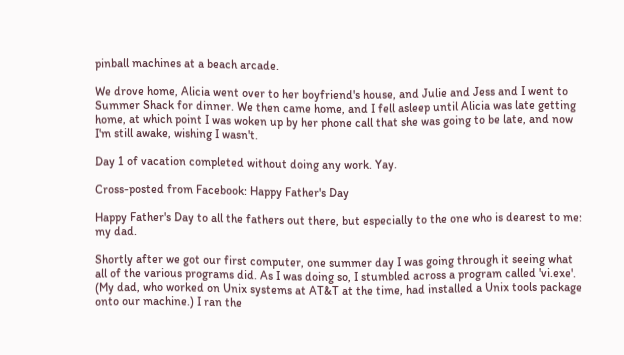pinball machines at a beach arcade.

We drove home, Alicia went over to her boyfriend's house, and Julie and Jess and I went to Summer Shack for dinner. We then came home, and I fell asleep until Alicia was late getting home, at which point I was woken up by her phone call that she was going to be late, and now I'm still awake, wishing I wasn't.

Day 1 of vacation completed without doing any work. Yay.

Cross-posted from Facebook: Happy Father's Day

Happy Father's Day to all the fathers out there, but especially to the one who is dearest to me: my dad.

Shortly after we got our first computer, one summer day I was going through it seeing what all of the various programs did. As I was doing so, I stumbled across a program called 'vi.exe'. (My dad, who worked on Unix systems at AT&T at the time, had installed a Unix tools package onto our machine.) I ran the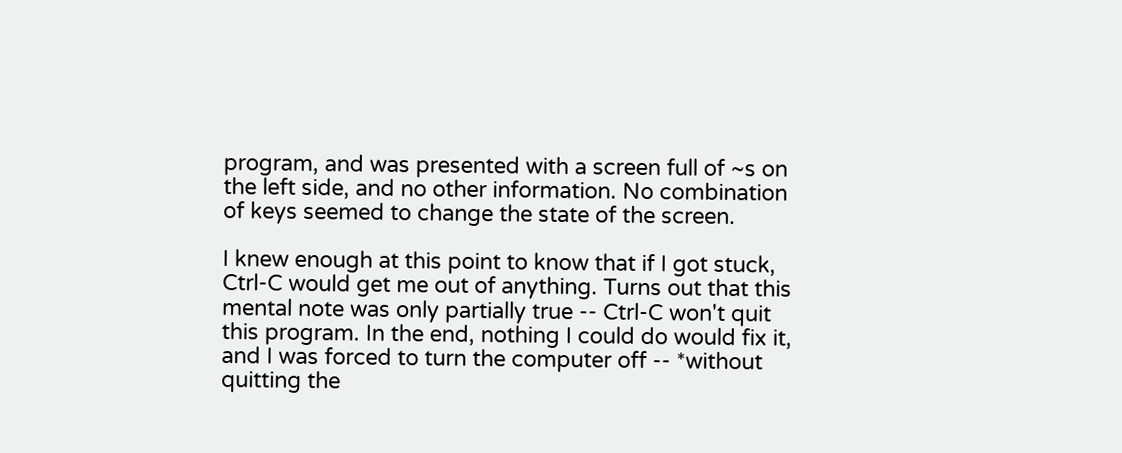program, and was presented with a screen full of ~s on the left side, and no other information. No combination of keys seemed to change the state of the screen.

I knew enough at this point to know that if I got stuck, Ctrl-C would get me out of anything. Turns out that this mental note was only partially true -- Ctrl-C won't quit this program. In the end, nothing I could do would fix it, and I was forced to turn the computer off -- *without quitting the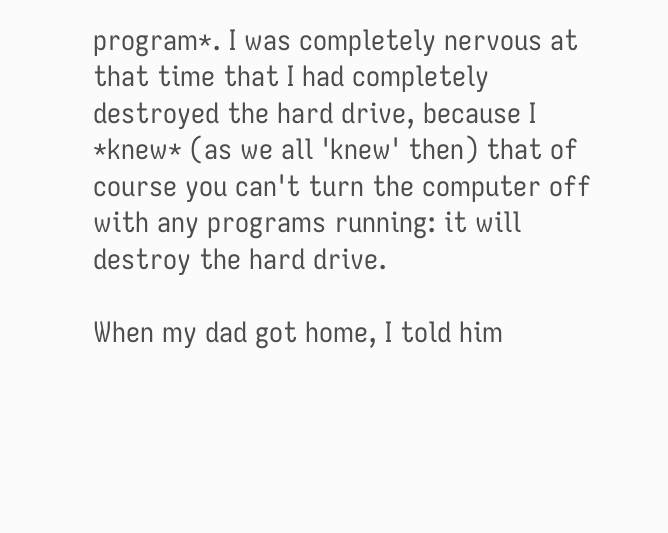program*. I was completely nervous at that time that I had completely destroyed the hard drive, because I *knew* (as we all 'knew' then) that of course you can't turn the computer off with any programs running: it will destroy the hard drive.

When my dad got home, I told him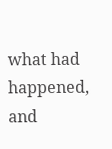what had happened, and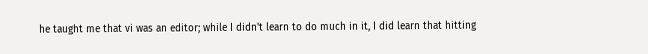he taught me that vi was an editor; while I didn't learn to do much in it, I did learn that hitting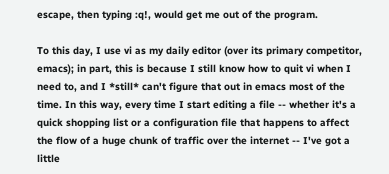escape, then typing :q!, would get me out of the program.

To this day, I use vi as my daily editor (over its primary competitor, emacs); in part, this is because I still know how to quit vi when I need to, and I *still* can't figure that out in emacs most of the time. In this way, every time I start editing a file -- whether it's a quick shopping list or a configuration file that happens to affect the flow of a huge chunk of traffic over the internet -- I've got a little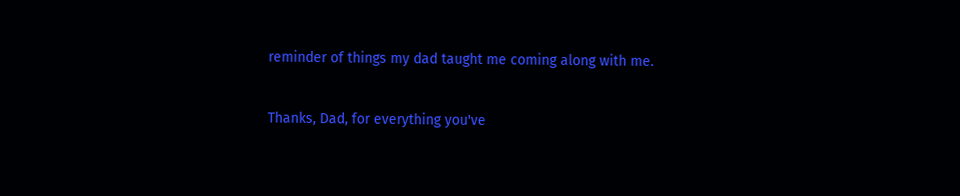reminder of things my dad taught me coming along with me.

Thanks, Dad, for everything you've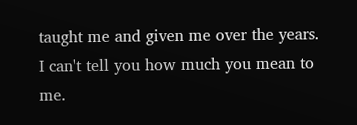taught me and given me over the years. I can't tell you how much you mean to me.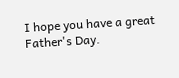I hope you have a great Father's Day.